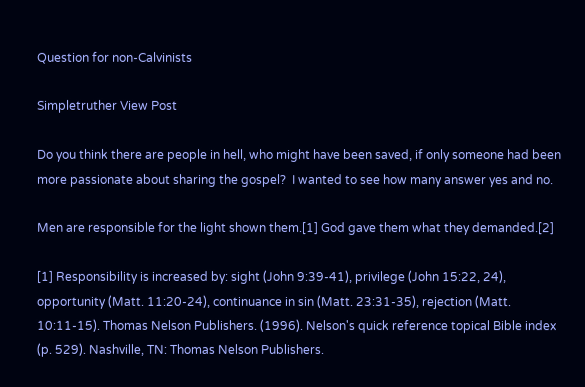Question for non-Calvinists

Simpletruther View Post

Do you think there are people in hell, who might have been saved, if only someone had been more passionate about sharing the gospel?  I wanted to see how many answer yes and no.

Men are responsible for the light shown them.[1] God gave them what they demanded.[2]

[1] Responsibility is increased by: sight (John 9:39-41), privilege (John 15:22, 24), opportunity (Matt. 11:20-24), continuance in sin (Matt. 23:31-35), rejection (Matt. 10:11-15). Thomas Nelson Publishers. (1996). Nelson's quick reference topical Bible index (p. 529). Nashville, TN: Thomas Nelson Publishers.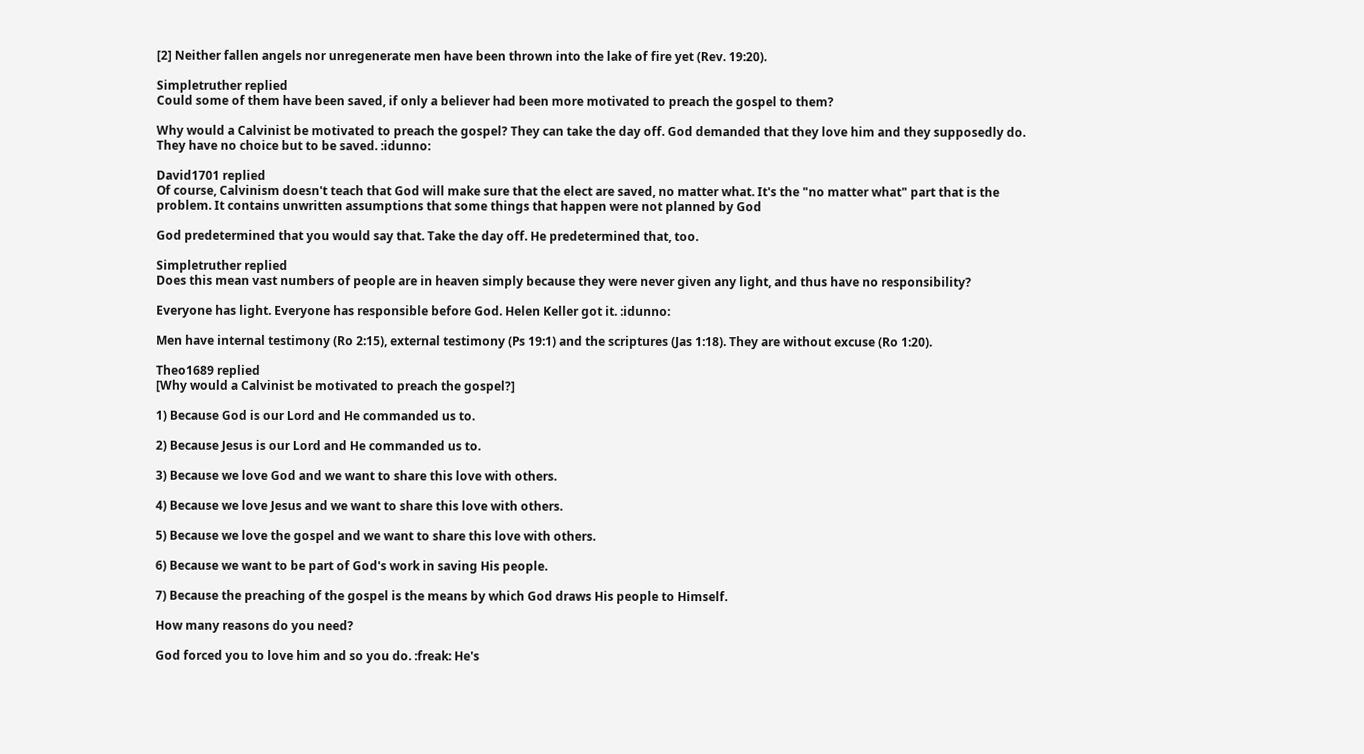[2] Neither fallen angels nor unregenerate men have been thrown into the lake of fire yet (Rev. 19:20).

Simpletruther replied
Could some of them have been saved, if only a believer had been more motivated to preach the gospel to them?

Why would a Calvinist be motivated to preach the gospel? They can take the day off. God demanded that they love him and they supposedly do. They have no choice but to be saved. :idunno:

David1701 replied
Of course, Calvinism doesn't teach that God will make sure that the elect are saved, no matter what. It's the "no matter what" part that is the problem. It contains unwritten assumptions that some things that happen were not planned by God

God predetermined that you would say that. Take the day off. He predetermined that, too.

Simpletruther replied
Does this mean vast numbers of people are in heaven simply because they were never given any light, and thus have no responsibility?

Everyone has light. Everyone has responsible before God. Helen Keller got it. :idunno:

Men have internal testimony (Ro 2:15), external testimony (Ps 19:1) and the scriptures (Jas 1:18). They are without excuse (Ro 1:20).

Theo1689 replied
[Why would a Calvinist be motivated to preach the gospel?]

1) Because God is our Lord and He commanded us to.

2) Because Jesus is our Lord and He commanded us to.

3) Because we love God and we want to share this love with others.

4) Because we love Jesus and we want to share this love with others.

5) Because we love the gospel and we want to share this love with others.

6) Because we want to be part of God's work in saving His people.

7) Because the preaching of the gospel is the means by which God draws His people to Himself.

How many reasons do you need?

God forced you to love him and so you do. :freak: He's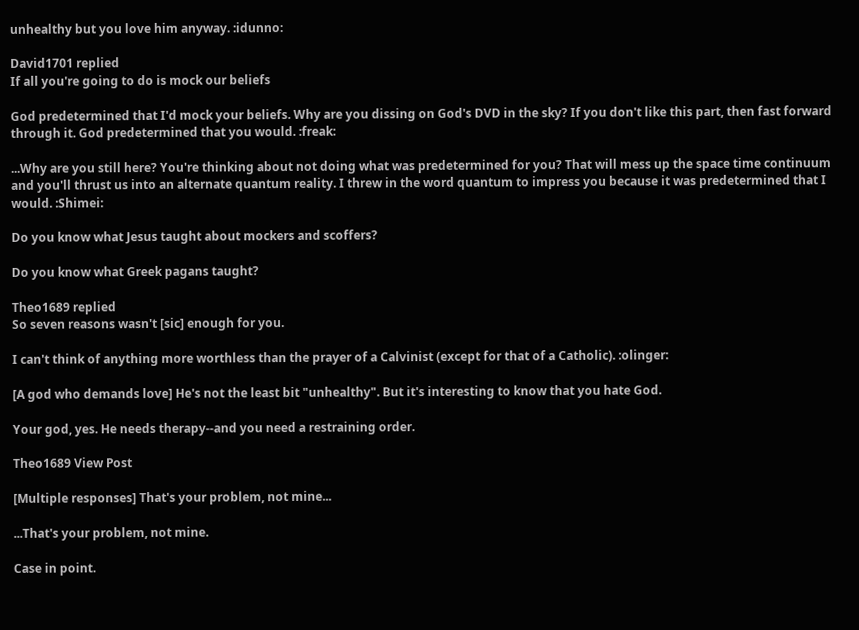unhealthy but you love him anyway. :idunno:

David1701 replied
If all you're going to do is mock our beliefs

God predetermined that I'd mock your beliefs. Why are you dissing on God's DVD in the sky? If you don't like this part, then fast forward through it. God predetermined that you would. :freak:

...Why are you still here? You're thinking about not doing what was predetermined for you? That will mess up the space time continuum and you'll thrust us into an alternate quantum reality. I threw in the word quantum to impress you because it was predetermined that I would. :Shimei:

Do you know what Jesus taught about mockers and scoffers?

Do you know what Greek pagans taught?

Theo1689 replied
So seven reasons wasn't [sic] enough for you.

I can't think of anything more worthless than the prayer of a Calvinist (except for that of a Catholic). :olinger:

[A god who demands love] He's not the least bit "unhealthy". But it's interesting to know that you hate God.

Your god, yes. He needs therapy--and you need a restraining order.

Theo1689 View Post

[Multiple responses] That's your problem, not mine...

...That's your problem, not mine.

Case in point.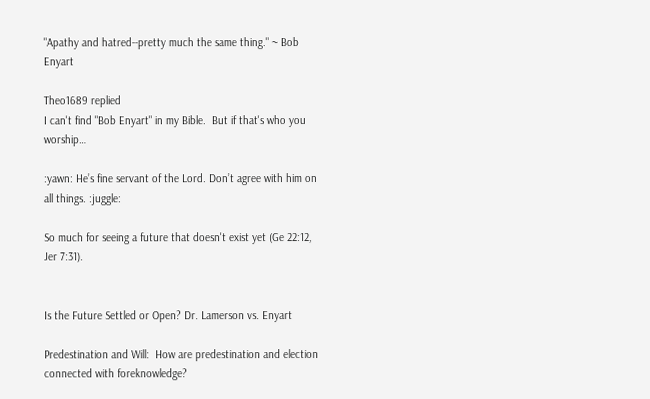"Apathy and hatred--pretty much the same thing." ~ Bob Enyart

Theo1689 replied
I can't find "Bob Enyart" in my Bible.  But if that's who you worship…

:yawn: He’s fine servant of the Lord. Don’t agree with him on all things. :juggle:

So much for seeing a future that doesn't exist yet (Ge 22:12, Jer 7:31).


Is the Future Settled or Open? Dr. Lamerson vs. Enyart

Predestination and Will:  How are predestination and election connected with foreknowledge?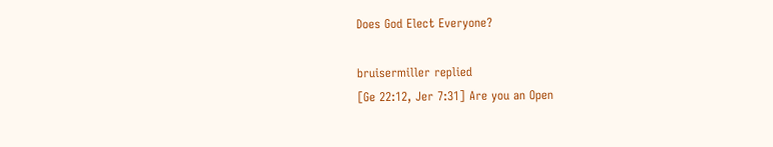Does God Elect Everyone?

bruisermiller replied
[Ge 22:12, Jer 7:31] Are you an Open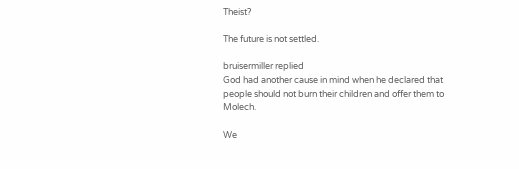Theist?

The future is not settled.

bruisermiller replied
God had another cause in mind when he declared that people should not burn their children and offer them to Molech.

We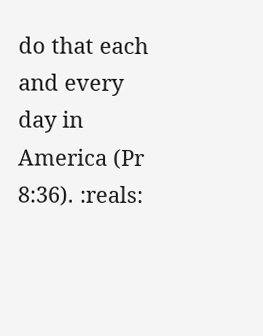do that each and every day in America (Pr 8:36). :reals: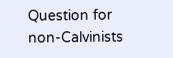Question for non-Calvinists